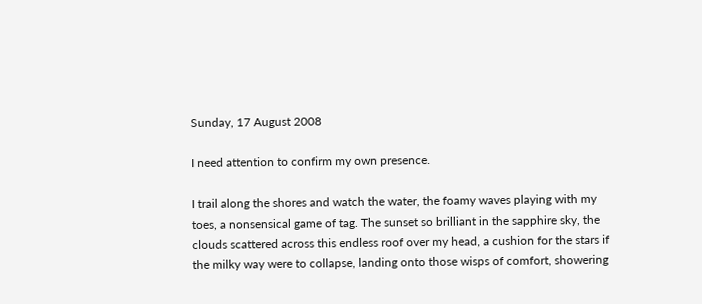Sunday, 17 August 2008

I need attention to confirm my own presence.

I trail along the shores and watch the water, the foamy waves playing with my toes, a nonsensical game of tag. The sunset so brilliant in the sapphire sky, the clouds scattered across this endless roof over my head, a cushion for the stars if the milky way were to collapse, landing onto those wisps of comfort, showering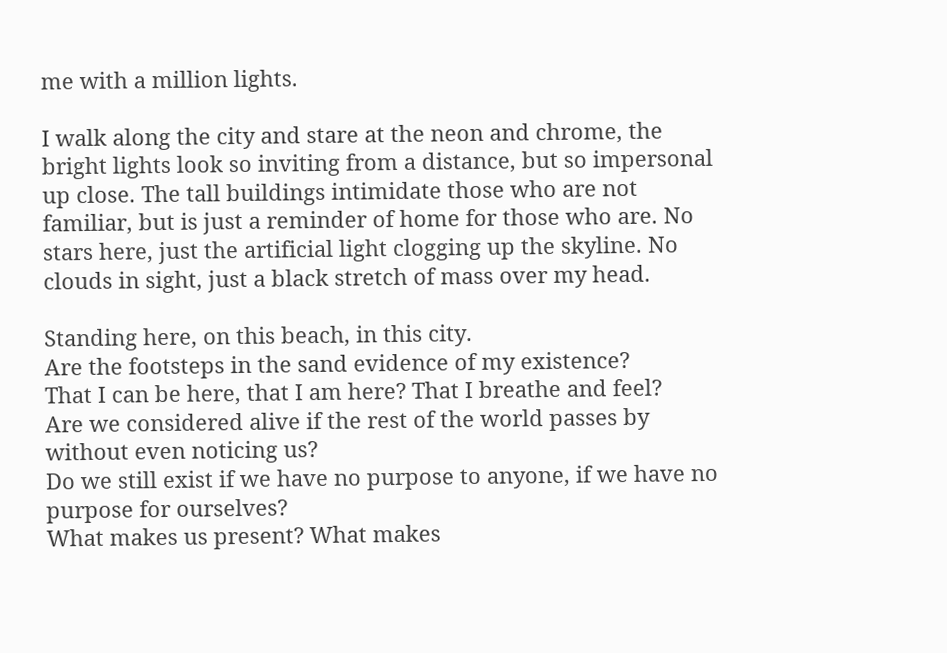me with a million lights.

I walk along the city and stare at the neon and chrome, the bright lights look so inviting from a distance, but so impersonal up close. The tall buildings intimidate those who are not familiar, but is just a reminder of home for those who are. No stars here, just the artificial light clogging up the skyline. No clouds in sight, just a black stretch of mass over my head.

Standing here, on this beach, in this city.
Are the footsteps in the sand evidence of my existence?
That I can be here, that I am here? That I breathe and feel?
Are we considered alive if the rest of the world passes by without even noticing us?
Do we still exist if we have no purpose to anyone, if we have no purpose for ourselves?
What makes us present? What makes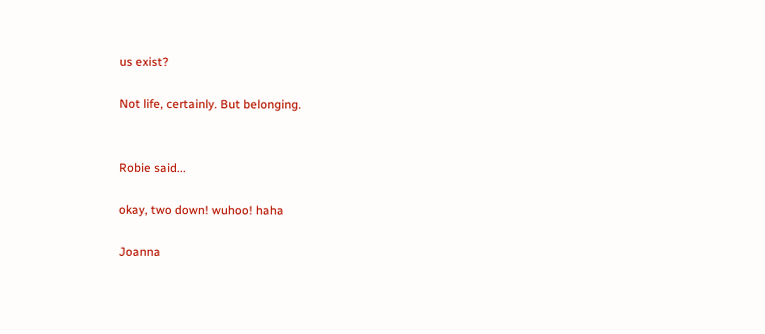us exist?

Not life, certainly. But belonging.


Robie said...

okay, two down! wuhoo! haha

Joanna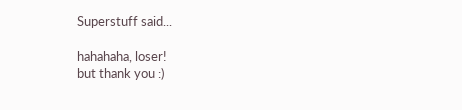Superstuff said...

hahahaha, loser!
but thank you :)